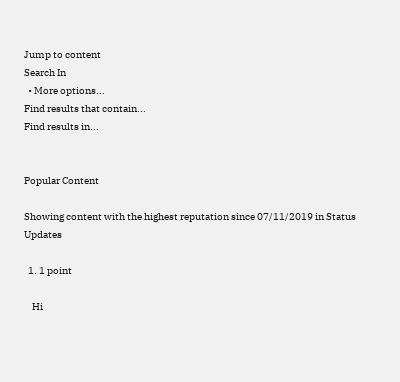Jump to content
Search In
  • More options...
Find results that contain...
Find results in...


Popular Content

Showing content with the highest reputation since 07/11/2019 in Status Updates

  1. 1 point

    Hi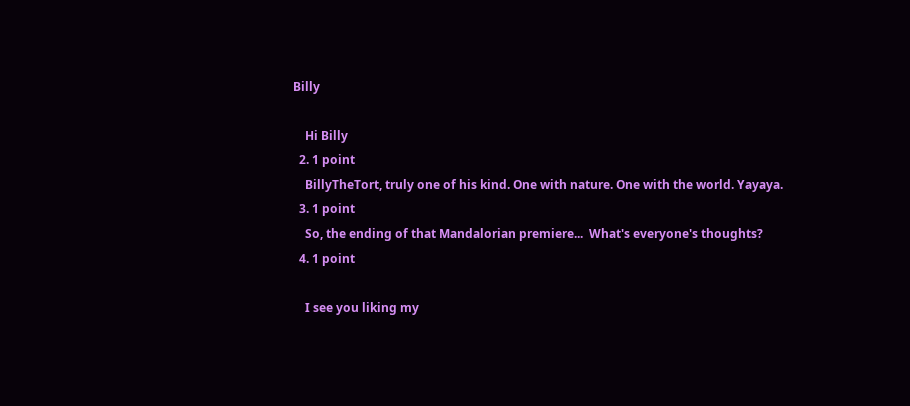Billy

    Hi Billy
  2. 1 point
    BillyTheTort, truly one of his kind. One with nature. One with the world. Yayaya.
  3. 1 point
    So, the ending of that Mandalorian premiere...  What's everyone's thoughts?
  4. 1 point

    I see you liking my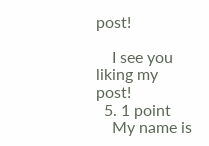post!

    I see you liking my post!
  5. 1 point
    My name is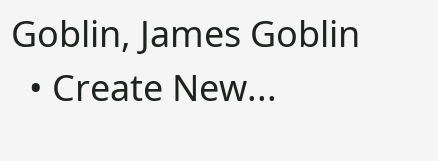Goblin, James Goblin
  • Create New...